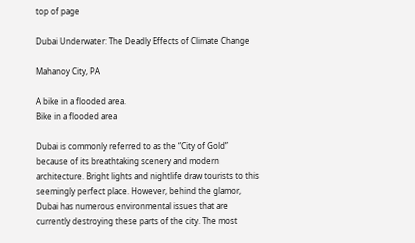top of page

Dubai Underwater: The Deadly Effects of Climate Change

Mahanoy City, PA

A bike in a flooded area.
Bike in a flooded area

Dubai is commonly referred to as the “City of Gold” because of its breathtaking scenery and modern architecture. Bright lights and nightlife draw tourists to this seemingly perfect place. However, behind the glamor, Dubai has numerous environmental issues that are currently destroying these parts of the city. The most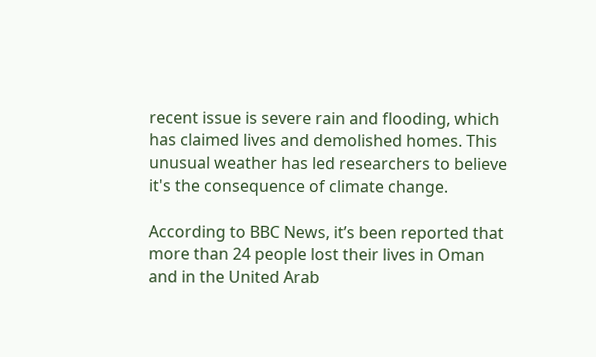recent issue is severe rain and flooding, which has claimed lives and demolished homes. This unusual weather has led researchers to believe it's the consequence of climate change.

According to BBC News, it’s been reported that more than 24 people lost their lives in Oman and in the United Arab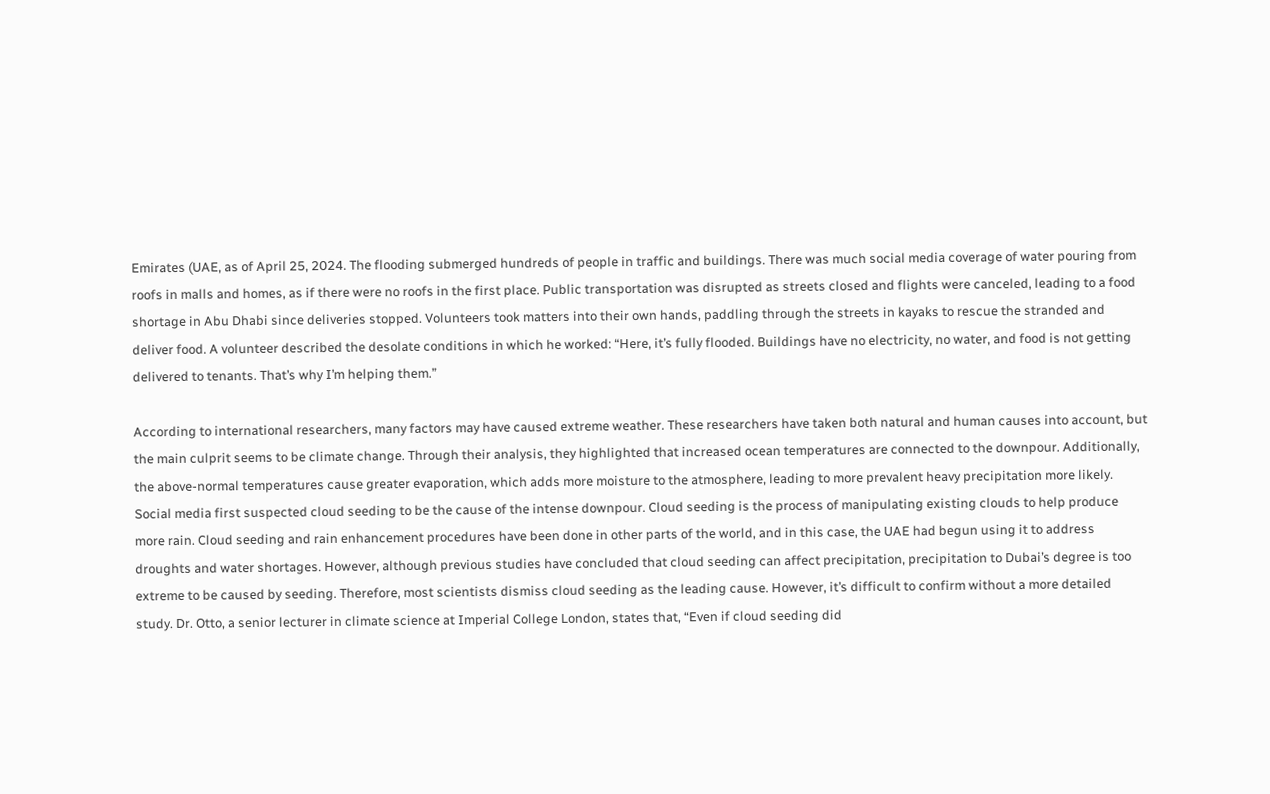Emirates (UAE, as of April 25, 2024. The flooding submerged hundreds of people in traffic and buildings. There was much social media coverage of water pouring from roofs in malls and homes, as if there were no roofs in the first place. Public transportation was disrupted as streets closed and flights were canceled, leading to a food shortage in Abu Dhabi since deliveries stopped. Volunteers took matters into their own hands, paddling through the streets in kayaks to rescue the stranded and deliver food. A volunteer described the desolate conditions in which he worked: “Here, it’s fully flooded. Buildings have no electricity, no water, and food is not getting delivered to tenants. That’s why I’m helping them.”

According to international researchers, many factors may have caused extreme weather. These researchers have taken both natural and human causes into account, but the main culprit seems to be climate change. Through their analysis, they highlighted that increased ocean temperatures are connected to the downpour. Additionally, the above-normal temperatures cause greater evaporation, which adds more moisture to the atmosphere, leading to more prevalent heavy precipitation more likely. Social media first suspected cloud seeding to be the cause of the intense downpour. Cloud seeding is the process of manipulating existing clouds to help produce more rain. Cloud seeding and rain enhancement procedures have been done in other parts of the world, and in this case, the UAE had begun using it to address droughts and water shortages. However, although previous studies have concluded that cloud seeding can affect precipitation, precipitation to Dubai’s degree is too extreme to be caused by seeding. Therefore, most scientists dismiss cloud seeding as the leading cause. However, it’s difficult to confirm without a more detailed study. Dr. Otto, a senior lecturer in climate science at Imperial College London, states that, “Even if cloud seeding did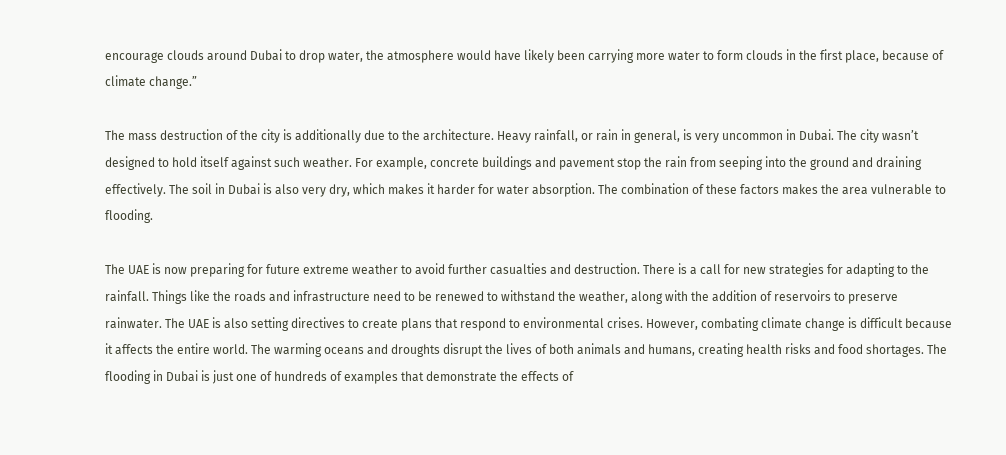encourage clouds around Dubai to drop water, the atmosphere would have likely been carrying more water to form clouds in the first place, because of climate change.”

The mass destruction of the city is additionally due to the architecture. Heavy rainfall, or rain in general, is very uncommon in Dubai. The city wasn’t designed to hold itself against such weather. For example, concrete buildings and pavement stop the rain from seeping into the ground and draining effectively. The soil in Dubai is also very dry, which makes it harder for water absorption. The combination of these factors makes the area vulnerable to flooding.

The UAE is now preparing for future extreme weather to avoid further casualties and destruction. There is a call for new strategies for adapting to the rainfall. Things like the roads and infrastructure need to be renewed to withstand the weather, along with the addition of reservoirs to preserve rainwater. The UAE is also setting directives to create plans that respond to environmental crises. However, combating climate change is difficult because it affects the entire world. The warming oceans and droughts disrupt the lives of both animals and humans, creating health risks and food shortages. The flooding in Dubai is just one of hundreds of examples that demonstrate the effects of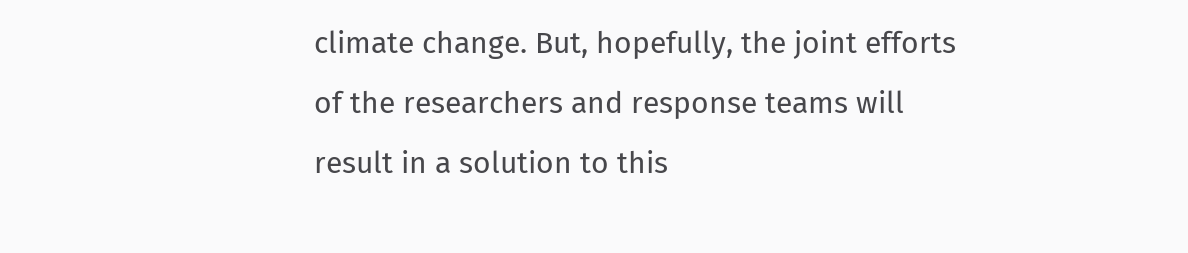climate change. But, hopefully, the joint efforts of the researchers and response teams will result in a solution to this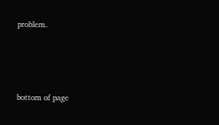problem.




bottom of page